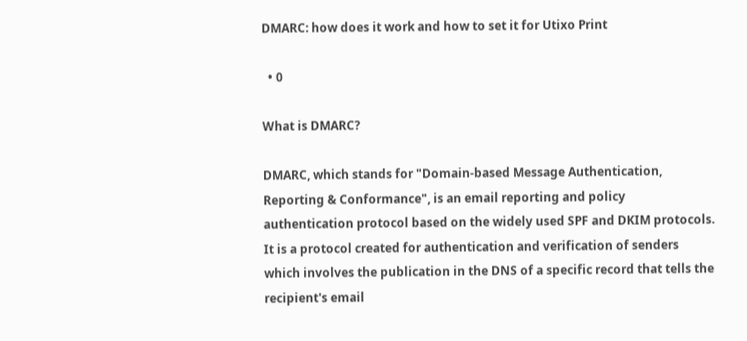DMARC: how does it work and how to set it for Utixo Print

  • 0

What is DMARC?

DMARC, which stands for "Domain-based Message Authentication, Reporting & Conformance", is an email reporting and policy authentication protocol based on the widely used SPF and DKIM protocols. It is a protocol created for authentication and verification of senders which involves the publication in the DNS of a specific record that tells the recipient's email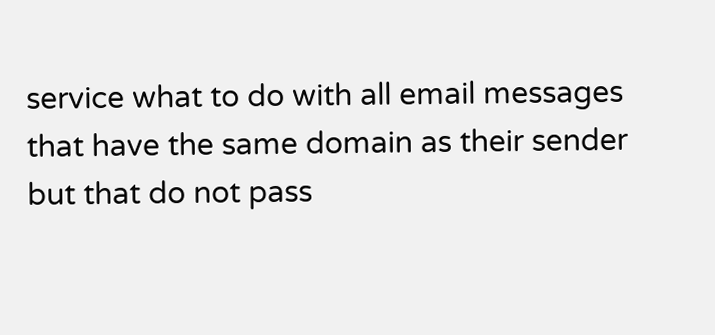service what to do with all email messages that have the same domain as their sender but that do not pass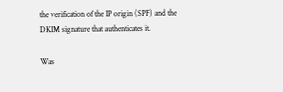the verification of the IP origin (SPF) and the DKIM signature that authenticates it.

Was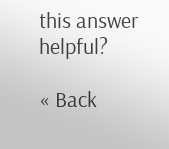this answer helpful?

« Back